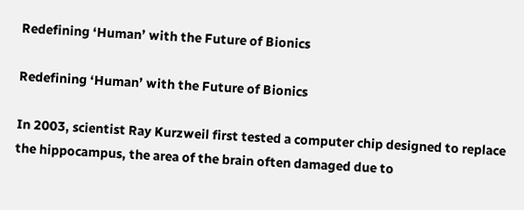Redefining ‘Human’ with the Future of Bionics

Redefining ‘Human’ with the Future of Bionics

In 2003, scientist Ray Kurzweil first tested a computer chip designed to replace the hippocampus, the area of the brain often damaged due to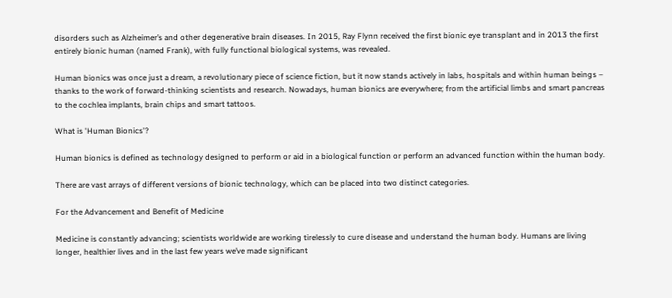disorders such as Alzheimer’s and other degenerative brain diseases. In 2015, Ray Flynn received the first bionic eye transplant and in 2013 the first entirely bionic human (named Frank), with fully functional biological systems, was revealed.

Human bionics was once just a dream, a revolutionary piece of science fiction, but it now stands actively in labs, hospitals and within human beings – thanks to the work of forward-thinking scientists and research. Nowadays, human bionics are everywhere; from the artificial limbs and smart pancreas to the cochlea implants, brain chips and smart tattoos.

What is 'Human Bionics'?

Human bionics is defined as technology designed to perform or aid in a biological function or perform an advanced function within the human body.

There are vast arrays of different versions of bionic technology, which can be placed into two distinct categories.

For the Advancement and Benefit of Medicine

Medicine is constantly advancing; scientists worldwide are working tirelessly to cure disease and understand the human body. Humans are living longer, healthier lives and in the last few years we’ve made significant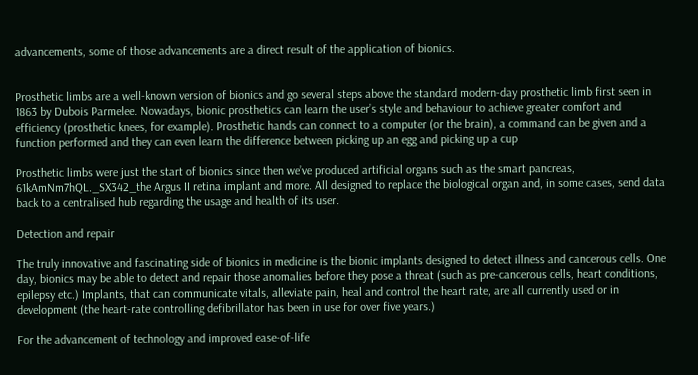advancements, some of those advancements are a direct result of the application of bionics.


Prosthetic limbs are a well-known version of bionics and go several steps above the standard modern-day prosthetic limb first seen in 1863 by Dubois Parmelee. Nowadays, bionic prosthetics can learn the user’s style and behaviour to achieve greater comfort and efficiency (prosthetic knees, for example). Prosthetic hands can connect to a computer (or the brain), a command can be given and a function performed and they can even learn the difference between picking up an egg and picking up a cup

Prosthetic limbs were just the start of bionics since then we’ve produced artificial organs such as the smart pancreas, 61kAmNm7hQL._SX342_the Argus II retina implant and more. All designed to replace the biological organ and, in some cases, send data back to a centralised hub regarding the usage and health of its user.

Detection and repair

The truly innovative and fascinating side of bionics in medicine is the bionic implants designed to detect illness and cancerous cells. One day, bionics may be able to detect and repair those anomalies before they pose a threat (such as pre-cancerous cells, heart conditions, epilepsy etc.) Implants, that can communicate vitals, alleviate pain, heal and control the heart rate, are all currently used or in development (the heart-rate controlling defibrillator has been in use for over five years.)

For the advancement of technology and improved ease-of-life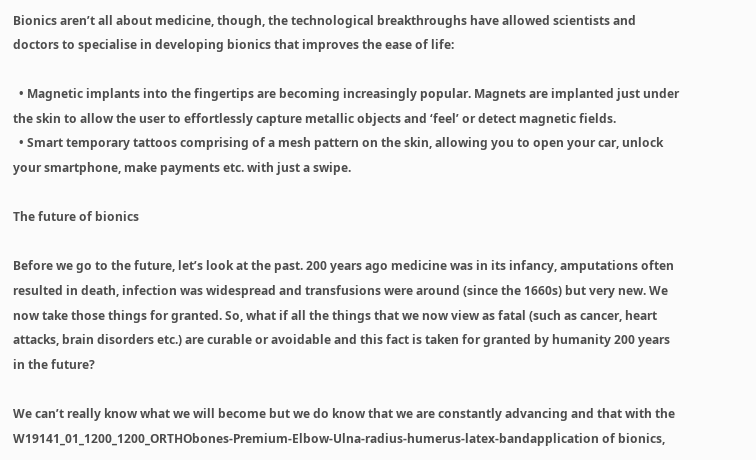Bionics aren’t all about medicine, though, the technological breakthroughs have allowed scientists and doctors to specialise in developing bionics that improves the ease of life:

  • Magnetic implants into the fingertips are becoming increasingly popular. Magnets are implanted just under the skin to allow the user to effortlessly capture metallic objects and ‘feel’ or detect magnetic fields.
  • Smart temporary tattoos comprising of a mesh pattern on the skin, allowing you to open your car, unlock your smartphone, make payments etc. with just a swipe.

The future of bionics

Before we go to the future, let’s look at the past. 200 years ago medicine was in its infancy, amputations often resulted in death, infection was widespread and transfusions were around (since the 1660s) but very new. We now take those things for granted. So, what if all the things that we now view as fatal (such as cancer, heart attacks, brain disorders etc.) are curable or avoidable and this fact is taken for granted by humanity 200 years in the future?

We can’t really know what we will become but we do know that we are constantly advancing and that with the W19141_01_1200_1200_ORTHObones-Premium-Elbow-Ulna-radius-humerus-latex-bandapplication of bionics,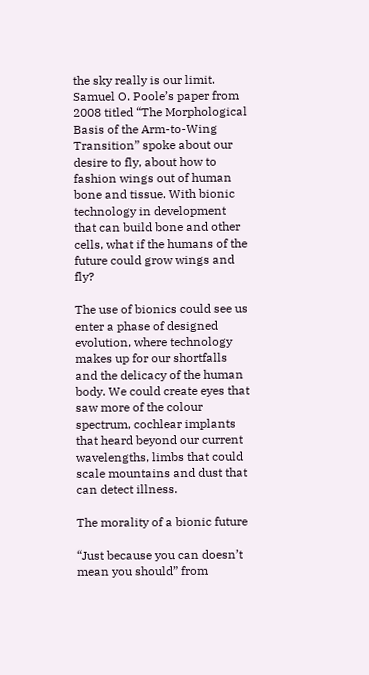the sky really is our limit. Samuel O. Poole’s paper from 2008 titled “The Morphological Basis of the Arm-to-Wing Transition” spoke about our desire to fly, about how to fashion wings out of human bone and tissue. With bionic technology in development that can build bone and other cells, what if the humans of the future could grow wings and fly?

The use of bionics could see us enter a phase of designed evolution, where technology makes up for our shortfalls and the delicacy of the human body. We could create eyes that saw more of the colour spectrum, cochlear implants that heard beyond our current wavelengths, limbs that could scale mountains and dust that can detect illness.

The morality of a bionic future

“Just because you can doesn’t mean you should” from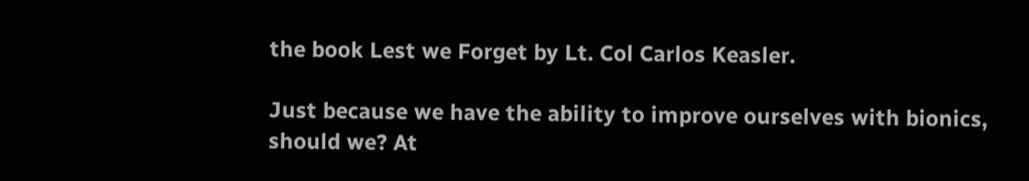the book Lest we Forget by Lt. Col Carlos Keasler.

Just because we have the ability to improve ourselves with bionics, should we? At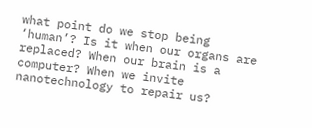what point do we stop being ‘human’? Is it when our organs are replaced? When our brain is a computer? When we invite nanotechnology to repair us?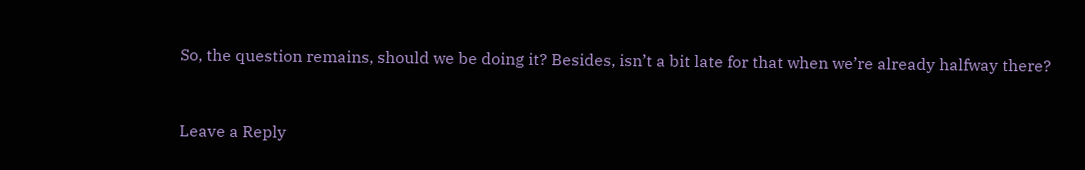So, the question remains, should we be doing it? Besides, isn’t a bit late for that when we’re already halfway there?



Leave a Reply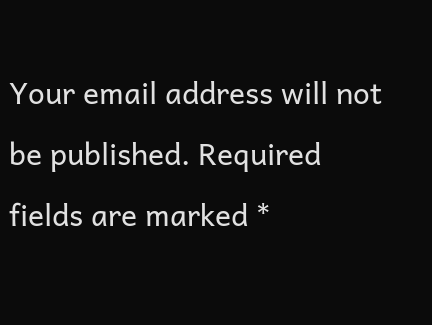Your email address will not be published. Required fields are marked *